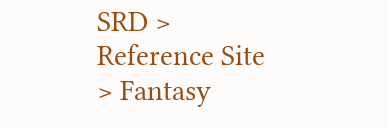SRD > Reference Site > Fantasy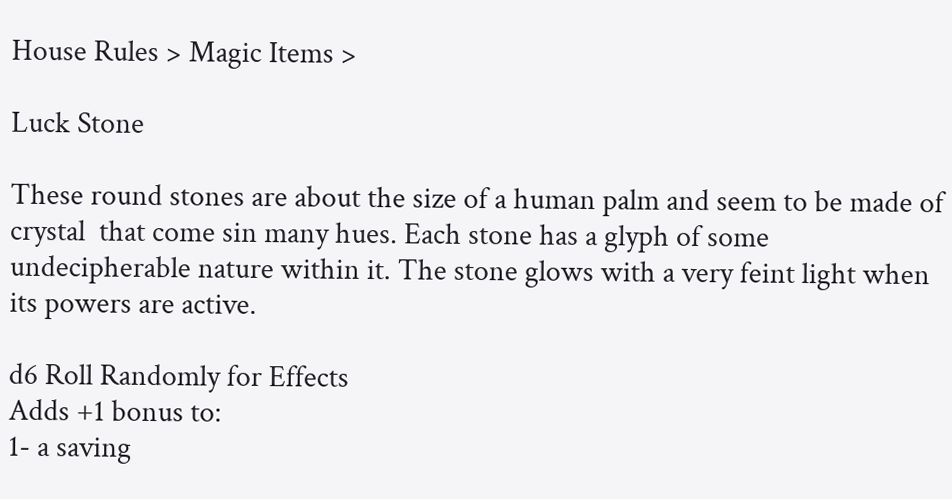House Rules > Magic Items >

Luck Stone

These round stones are about the size of a human palm and seem to be made of crystal  that come sin many hues. Each stone has a glyph of some undecipherable nature within it. The stone glows with a very feint light when its powers are active.

d6 Roll Randomly for Effects
Adds +1 bonus to:
1- a saving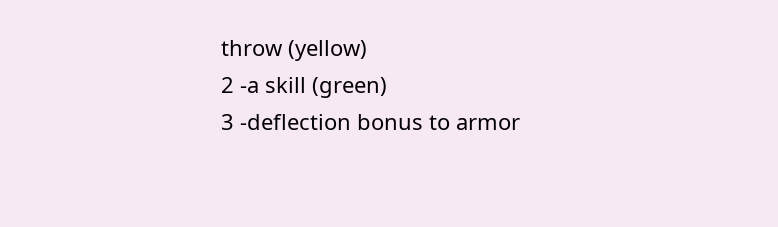throw (yellow)
2 -a skill (green)
3 -deflection bonus to armor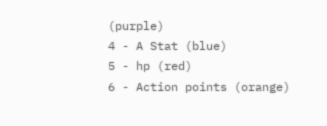(purple)
4 - A Stat (blue)
5 - hp (red)
6 - Action points (orange)